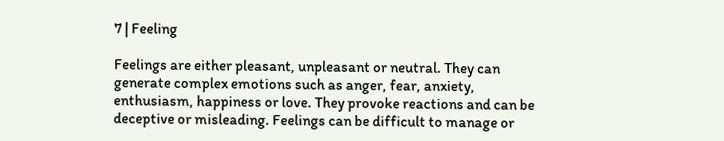7 | Feeling

Feelings are either pleasant, unpleasant or neutral. They can generate complex emotions such as anger, fear, anxiety, enthusiasm, happiness or love. They provoke reactions and can be deceptive or misleading. Feelings can be difficult to manage or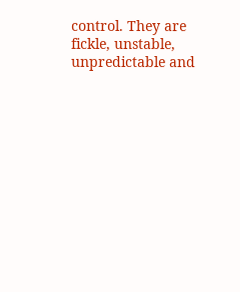control. They are fickle, unstable, unpredictable and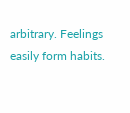arbitrary. Feelings easily form habits.